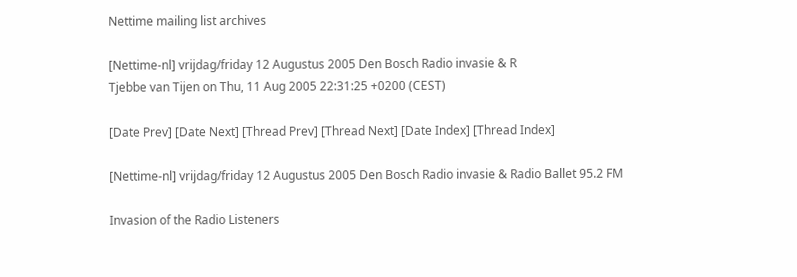Nettime mailing list archives

[Nettime-nl] vrijdag/friday 12 Augustus 2005 Den Bosch Radio invasie & R
Tjebbe van Tijen on Thu, 11 Aug 2005 22:31:25 +0200 (CEST)

[Date Prev] [Date Next] [Thread Prev] [Thread Next] [Date Index] [Thread Index]

[Nettime-nl] vrijdag/friday 12 Augustus 2005 Den Bosch Radio invasie & Radio Ballet 95.2 FM

Invasion of the Radio Listeners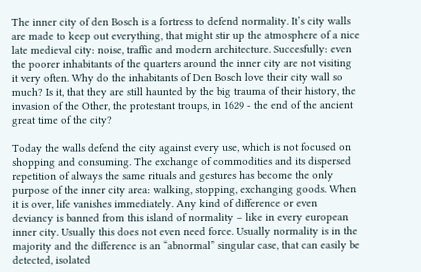The inner city of den Bosch is a fortress to defend normality. It’s city walls are made to keep out everything, that might stir up the atmosphere of a nice late medieval city: noise, traffic and modern architecture. Succesfully: even the poorer inhabitants of the quarters around the inner city are not visiting it very often. Why do the inhabitants of Den Bosch love their city wall so much? Is it, that they are still haunted by the big trauma of their history, the invasion of the Other, the protestant troups, in 1629 - the end of the ancient great time of the city?

Today the walls defend the city against every use, which is not focused on shopping and consuming. The exchange of commodities and its dispersed repetition of always the same rituals and gestures has become the only purpose of the inner city area: walking, stopping, exchanging goods. When it is over, life vanishes immediately. Any kind of difference or even deviancy is banned from this island of normality – like in every european inner city. Usually this does not even need force. Usually normality is in the majority and the difference is an “abnormal” singular case, that can easily be detected, isolated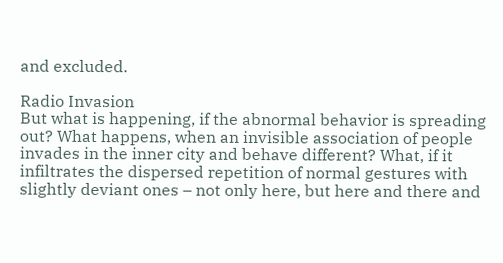and excluded.

Radio Invasion
But what is happening, if the abnormal behavior is spreading out? What happens, when an invisible association of people invades in the inner city and behave different? What, if it infiltrates the dispersed repetition of normal gestures with slightly deviant ones – not only here, but here and there and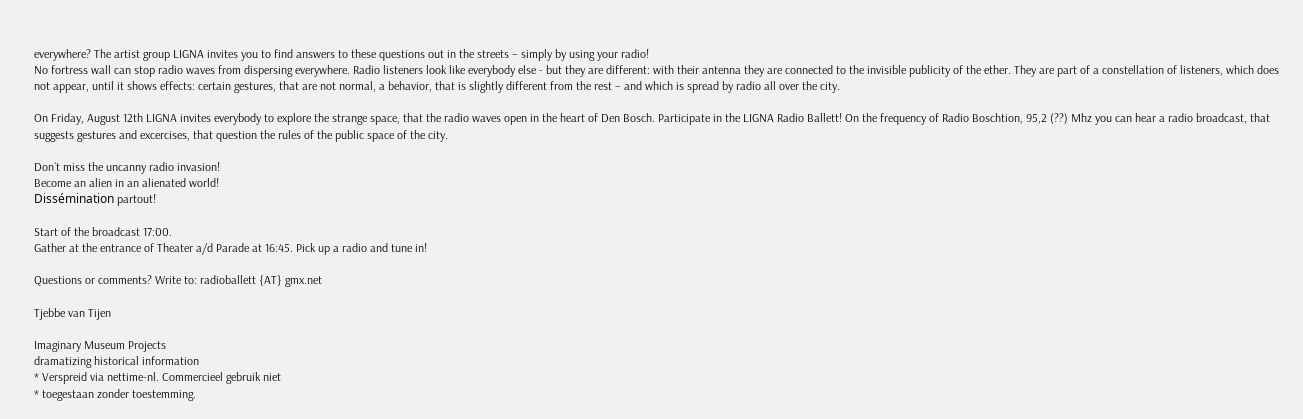everywhere? The artist group LIGNA invites you to find answers to these questions out in the streets – simply by using your radio!
No fortress wall can stop radio waves from dispersing everywhere. Radio listeners look like everybody else - but they are different: with their antenna they are connected to the invisible publicity of the ether. They are part of a constellation of listeners, which does not appear, until it shows effects: certain gestures, that are not normal, a behavior, that is slightly different from the rest – and which is spread by radio all over the city.

On Friday, August 12th LIGNA invites everybody to explore the strange space, that the radio waves open in the heart of Den Bosch. Participate in the LIGNA Radio Ballett! On the frequency of Radio Boschtion, 95,2 (??) Mhz you can hear a radio broadcast, that suggests gestures and excercises, that question the rules of the public space of the city.

Don´t miss the uncanny radio invasion!
Become an alien in an alienated world!
Dissémination partout!

Start of the broadcast 17:00.
Gather at the entrance of Theater a/d Parade at 16:45. Pick up a radio and tune in!

Questions or comments? Write to: radioballett {AT} gmx.net

Tjebbe van Tijen

Imaginary Museum Projects
dramatizing historical information
* Verspreid via nettime-nl. Commercieel gebruik niet
* toegestaan zonder toestemming.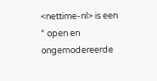<nettime-nl> is een
* open en ongemodereerde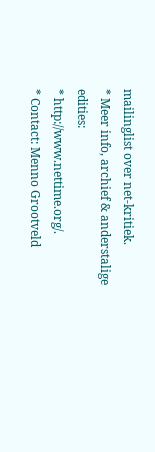mailinglist over net-kritiek.
* Meer info, archief & anderstalige edities:
* http://www.nettime.org/.
* Contact: Menno Grootveld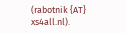(rabotnik {AT} xs4all.nl).